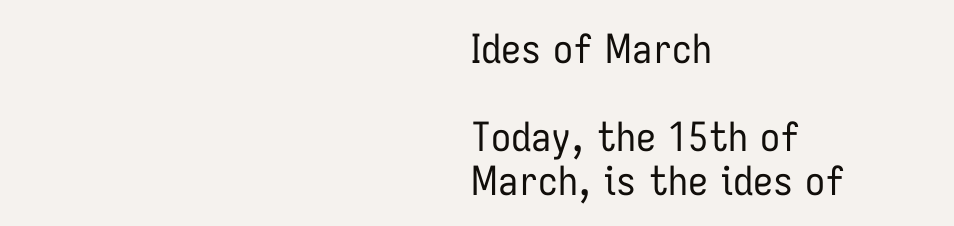Ides of March

Today, the 15th of March, is the ides of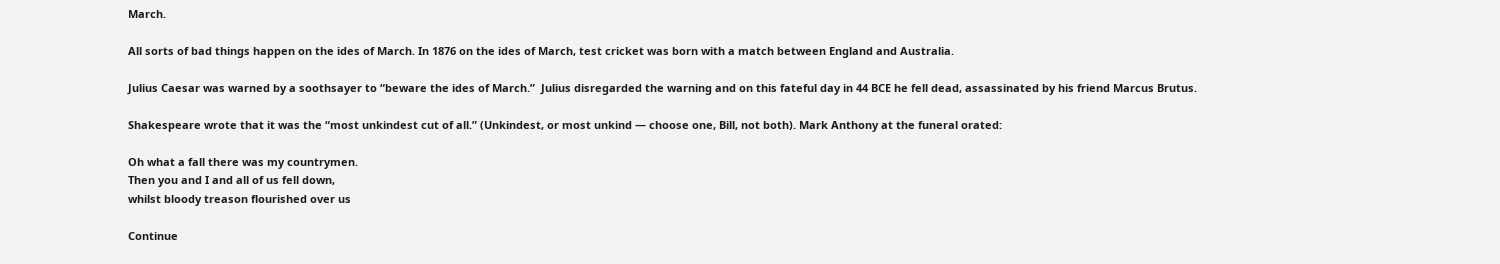March.

All sorts of bad things happen on the ides of March. In 1876 on the ides of March, test cricket was born with a match between England and Australia.

Julius Caesar was warned by a soothsayer to “beware the ides of March.”  Julius disregarded the warning and on this fateful day in 44 BCE he fell dead, assassinated by his friend Marcus Brutus.

Shakespeare wrote that it was the “most unkindest cut of all.” (Unkindest, or most unkind — choose one, Bill, not both). Mark Anthony at the funeral orated:

Oh what a fall there was my countrymen.
Then you and I and all of us fell down,
whilst bloody treason flourished over us

Continue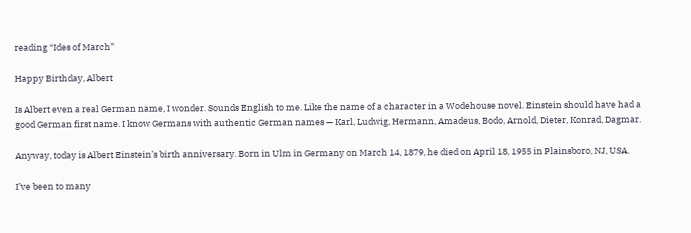reading “Ides of March”

Happy Birthday, Albert

Is Albert even a real German name, I wonder. Sounds English to me. Like the name of a character in a Wodehouse novel. Einstein should have had a good German first name. I know Germans with authentic German names — Karl, Ludwig, Hermann, Amadeus, Bodo, Arnold, Dieter, Konrad, Dagmar.

Anyway, today is Albert Einstein’s birth anniversary. Born in Ulm in Germany on March 14, 1879, he died on April 18, 1955 in Plainsboro, NJ, USA.

I’ve been to many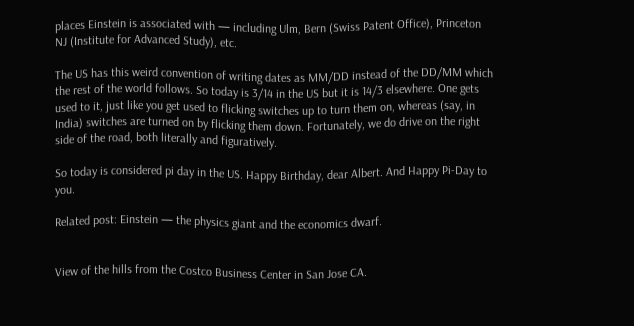places Einstein is associated with — including Ulm, Bern (Swiss Patent Office), Princeton NJ (Institute for Advanced Study), etc.

The US has this weird convention of writing dates as MM/DD instead of the DD/MM which the rest of the world follows. So today is 3/14 in the US but it is 14/3 elsewhere. One gets used to it, just like you get used to flicking switches up to turn them on, whereas (say, in India) switches are turned on by flicking them down. Fortunately, we do drive on the right side of the road, both literally and figuratively.

So today is considered pi day in the US. Happy Birthday, dear Albert. And Happy Pi-Day to you.

Related post: Einstein — the physics giant and the economics dwarf.


View of the hills from the Costco Business Center in San Jose CA.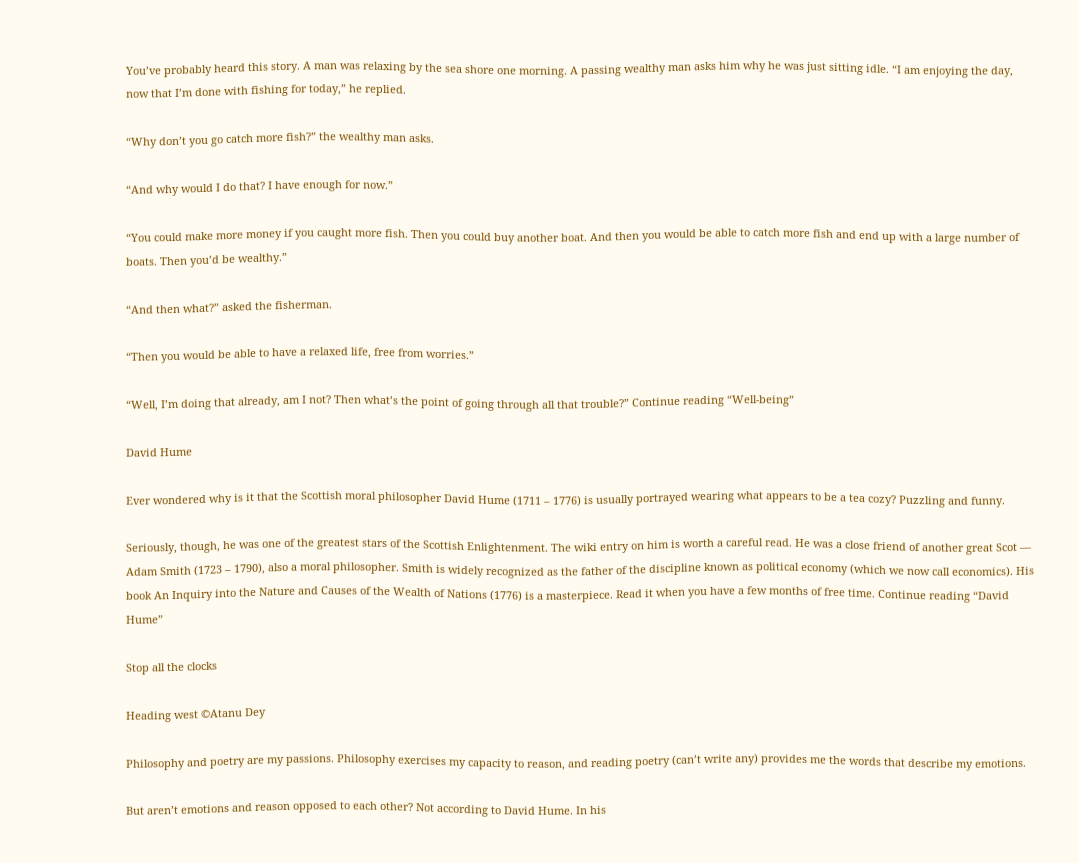You’ve probably heard this story. A man was relaxing by the sea shore one morning. A passing wealthy man asks him why he was just sitting idle. “I am enjoying the day, now that I’m done with fishing for today,” he replied.

“Why don’t you go catch more fish?” the wealthy man asks.

“And why would I do that? I have enough for now.”

“You could make more money if you caught more fish. Then you could buy another boat. And then you would be able to catch more fish and end up with a large number of boats. Then you’d be wealthy.”

“And then what?” asked the fisherman.

“Then you would be able to have a relaxed life, free from worries.”

“Well, I’m doing that already, am I not? Then what’s the point of going through all that trouble?” Continue reading “Well-being”

David Hume

Ever wondered why is it that the Scottish moral philosopher David Hume (1711 – 1776) is usually portrayed wearing what appears to be a tea cozy? Puzzling and funny.

Seriously, though, he was one of the greatest stars of the Scottish Enlightenment. The wiki entry on him is worth a careful read. He was a close friend of another great Scot — Adam Smith (1723 – 1790), also a moral philosopher. Smith is widely recognized as the father of the discipline known as political economy (which we now call economics). His book An Inquiry into the Nature and Causes of the Wealth of Nations (1776) is a masterpiece. Read it when you have a few months of free time. Continue reading “David Hume”

Stop all the clocks

Heading west ©Atanu Dey

Philosophy and poetry are my passions. Philosophy exercises my capacity to reason, and reading poetry (can’t write any) provides me the words that describe my emotions.

But aren’t emotions and reason opposed to each other? Not according to David Hume. In his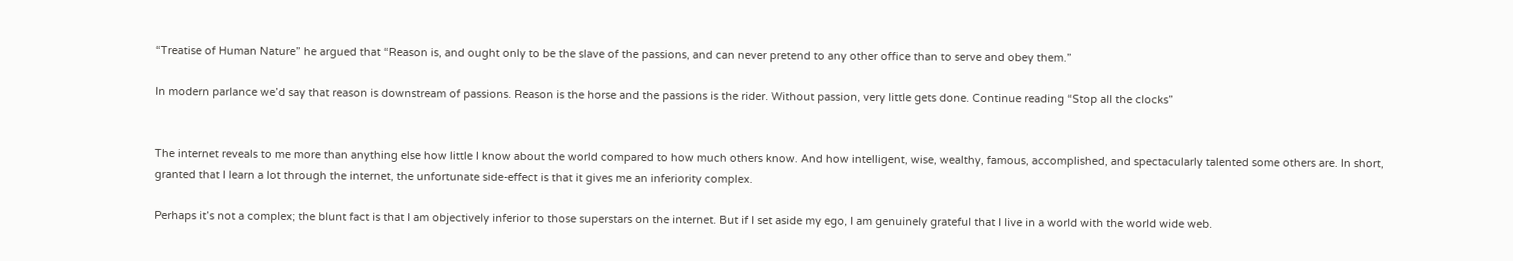“Treatise of Human Nature” he argued that “Reason is, and ought only to be the slave of the passions, and can never pretend to any other office than to serve and obey them.”

In modern parlance we’d say that reason is downstream of passions. Reason is the horse and the passions is the rider. Without passion, very little gets done. Continue reading “Stop all the clocks”


The internet reveals to me more than anything else how little I know about the world compared to how much others know. And how intelligent, wise, wealthy, famous, accomplished, and spectacularly talented some others are. In short, granted that I learn a lot through the internet, the unfortunate side-effect is that it gives me an inferiority complex.

Perhaps it’s not a complex; the blunt fact is that I am objectively inferior to those superstars on the internet. But if I set aside my ego, I am genuinely grateful that I live in a world with the world wide web.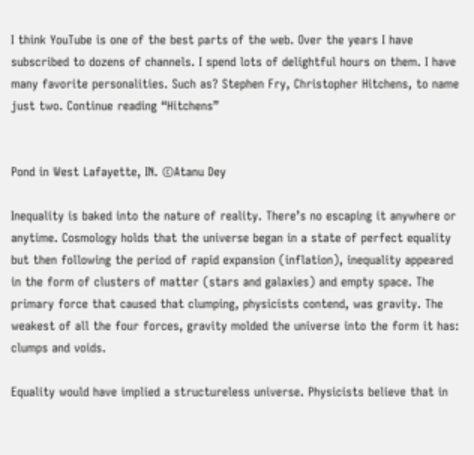I think YouTube is one of the best parts of the web. Over the years I have subscribed to dozens of channels. I spend lots of delightful hours on them. I have many favorite personalities. Such as? Stephen Fry, Christopher Hitchens, to name just two. Continue reading “Hitchens”


Pond in West Lafayette, IN. ©Atanu Dey

Inequality is baked into the nature of reality. There’s no escaping it anywhere or anytime. Cosmology holds that the universe began in a state of perfect equality but then following the period of rapid expansion (inflation), inequality appeared in the form of clusters of matter (stars and galaxies) and empty space. The primary force that caused that clumping, physicists contend, was gravity. The weakest of all the four forces, gravity molded the universe into the form it has: clumps and voids.

Equality would have implied a structureless universe. Physicists believe that in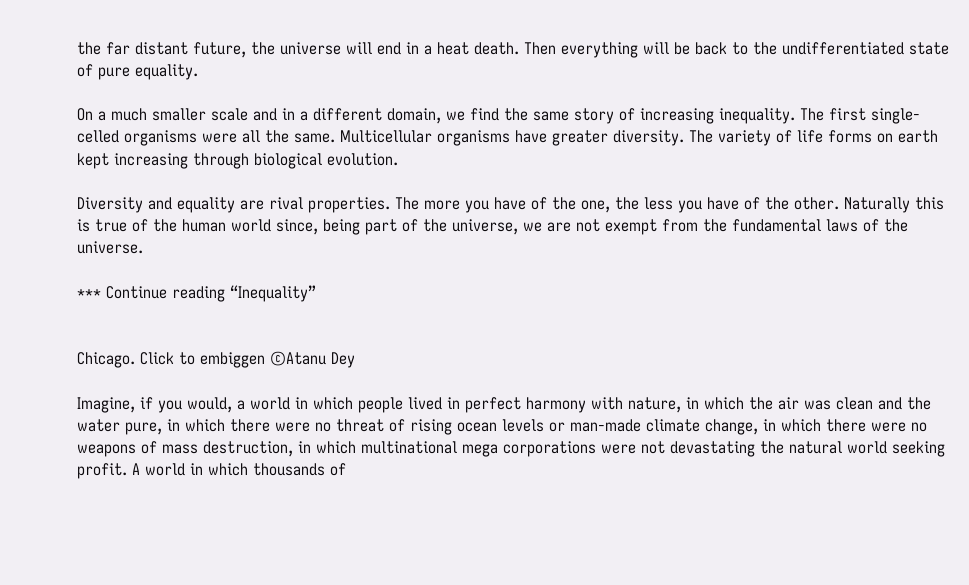the far distant future, the universe will end in a heat death. Then everything will be back to the undifferentiated state of pure equality.

On a much smaller scale and in a different domain, we find the same story of increasing inequality. The first single-celled organisms were all the same. Multicellular organisms have greater diversity. The variety of life forms on earth kept increasing through biological evolution.

Diversity and equality are rival properties. The more you have of the one, the less you have of the other. Naturally this is true of the human world since, being part of the universe, we are not exempt from the fundamental laws of the universe.

*** Continue reading “Inequality”


Chicago. Click to embiggen ©Atanu Dey

Imagine, if you would, a world in which people lived in perfect harmony with nature, in which the air was clean and the water pure, in which there were no threat of rising ocean levels or man-made climate change, in which there were no weapons of mass destruction, in which multinational mega corporations were not devastating the natural world seeking profit. A world in which thousands of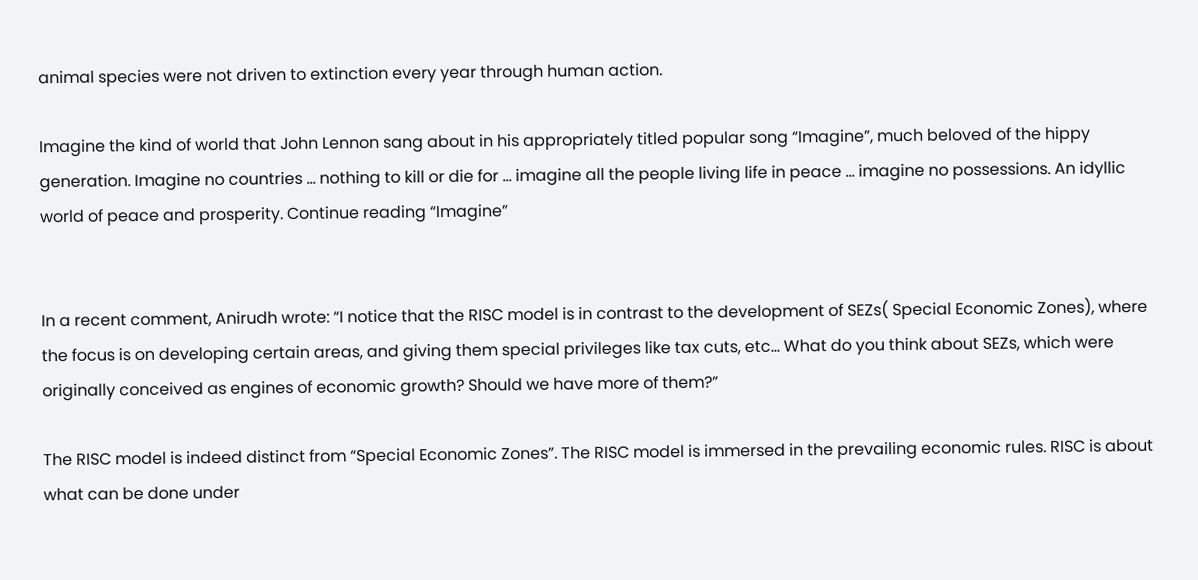animal species were not driven to extinction every year through human action.

Imagine the kind of world that John Lennon sang about in his appropriately titled popular song “Imagine”, much beloved of the hippy generation. Imagine no countries … nothing to kill or die for … imagine all the people living life in peace … imagine no possessions. An idyllic world of peace and prosperity. Continue reading “Imagine”


In a recent comment, Anirudh wrote: “I notice that the RISC model is in contrast to the development of SEZs( Special Economic Zones), where the focus is on developing certain areas, and giving them special privileges like tax cuts, etc… What do you think about SEZs, which were originally conceived as engines of economic growth? Should we have more of them?”

The RISC model is indeed distinct from “Special Economic Zones”. The RISC model is immersed in the prevailing economic rules. RISC is about what can be done under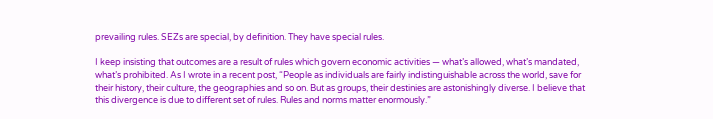prevailing rules. SEZs are special, by definition. They have special rules.

I keep insisting that outcomes are a result of rules which govern economic activities — what’s allowed, what’s mandated, what’s prohibited. As I wrote in a recent post, “People as individuals are fairly indistinguishable across the world, save for their history, their culture, the geographies and so on. But as groups, their destinies are astonishingly diverse. I believe that this divergence is due to different set of rules. Rules and norms matter enormously.”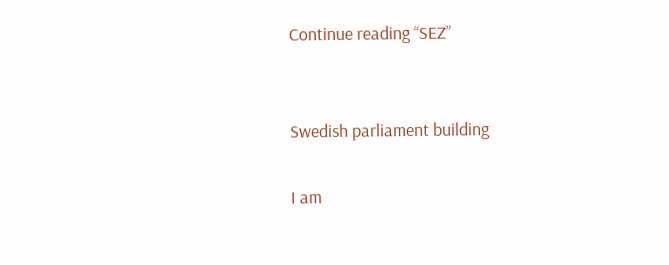Continue reading “SEZ”


Swedish parliament building

I am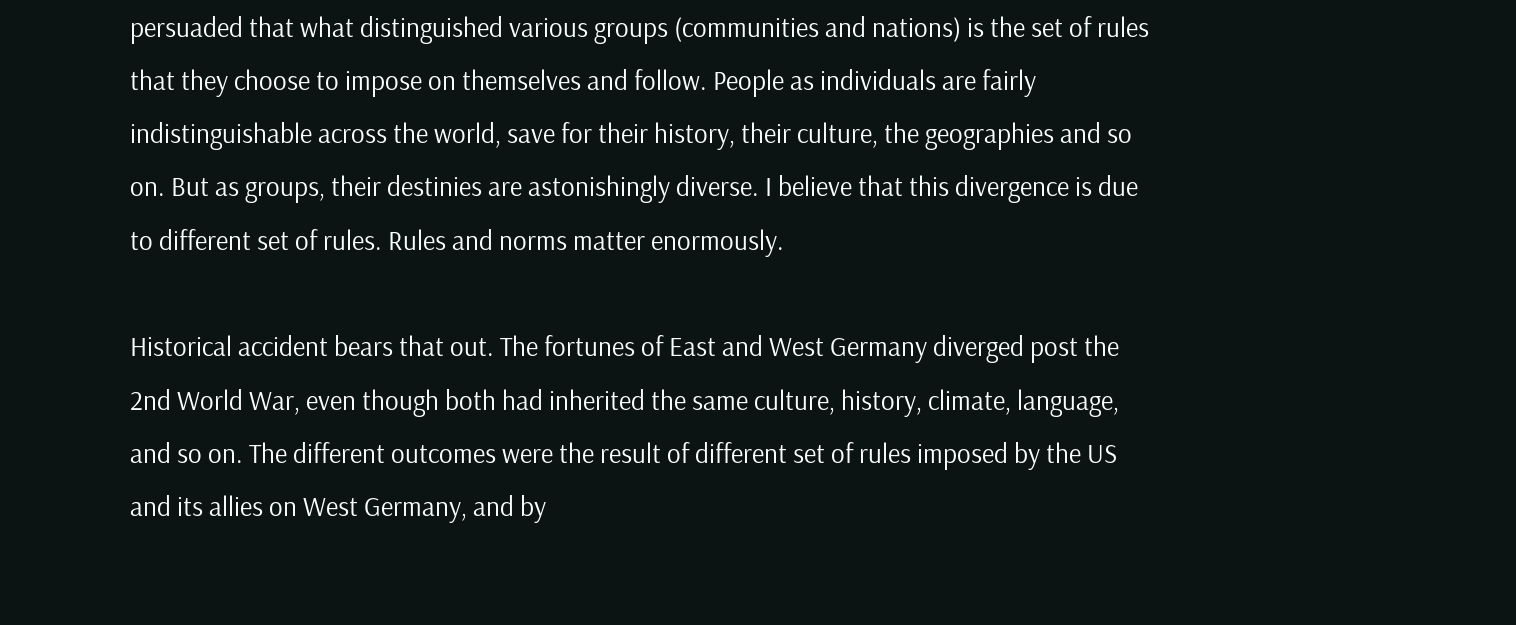persuaded that what distinguished various groups (communities and nations) is the set of rules that they choose to impose on themselves and follow. People as individuals are fairly indistinguishable across the world, save for their history, their culture, the geographies and so on. But as groups, their destinies are astonishingly diverse. I believe that this divergence is due to different set of rules. Rules and norms matter enormously.

Historical accident bears that out. The fortunes of East and West Germany diverged post the 2nd World War, even though both had inherited the same culture, history, climate, language, and so on. The different outcomes were the result of different set of rules imposed by the US and its allies on West Germany, and by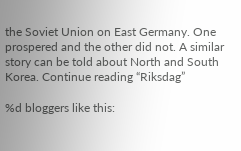the Soviet Union on East Germany. One prospered and the other did not. A similar story can be told about North and South Korea. Continue reading “Riksdag”

%d bloggers like this: